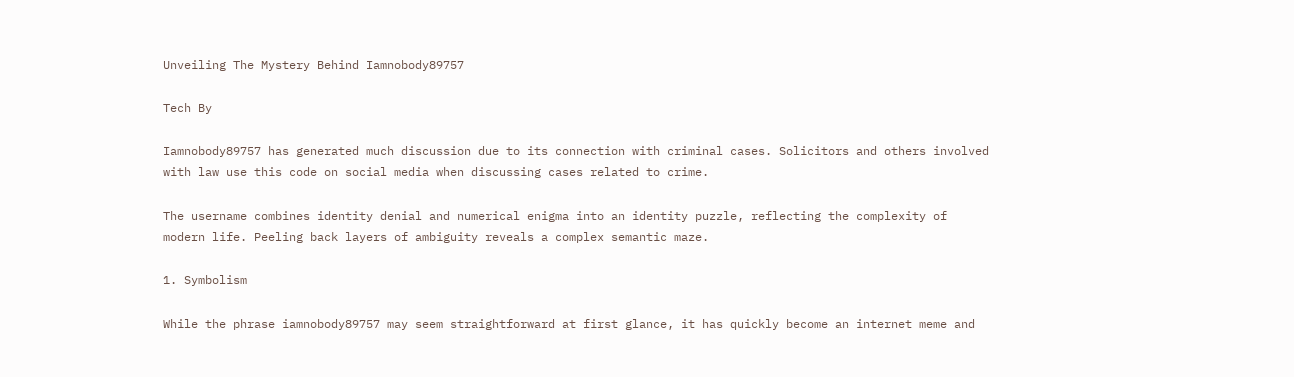Unveiling The Mystery Behind Iamnobody89757

Tech By

Iamnobody89757 has generated much discussion due to its connection with criminal cases. Solicitors and others involved with law use this code on social media when discussing cases related to crime.

The username combines identity denial and numerical enigma into an identity puzzle, reflecting the complexity of modern life. Peeling back layers of ambiguity reveals a complex semantic maze.

1. Symbolism

While the phrase iamnobody89757 may seem straightforward at first glance, it has quickly become an internet meme and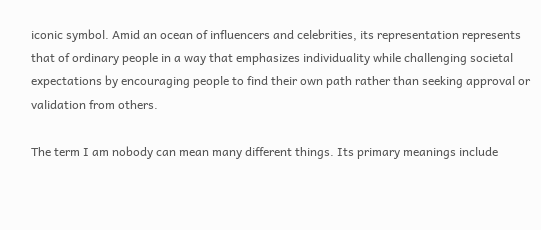iconic symbol. Amid an ocean of influencers and celebrities, its representation represents that of ordinary people in a way that emphasizes individuality while challenging societal expectations by encouraging people to find their own path rather than seeking approval or validation from others.

The term I am nobody can mean many different things. Its primary meanings include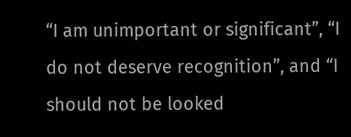“I am unimportant or significant”, “I do not deserve recognition”, and “I should not be looked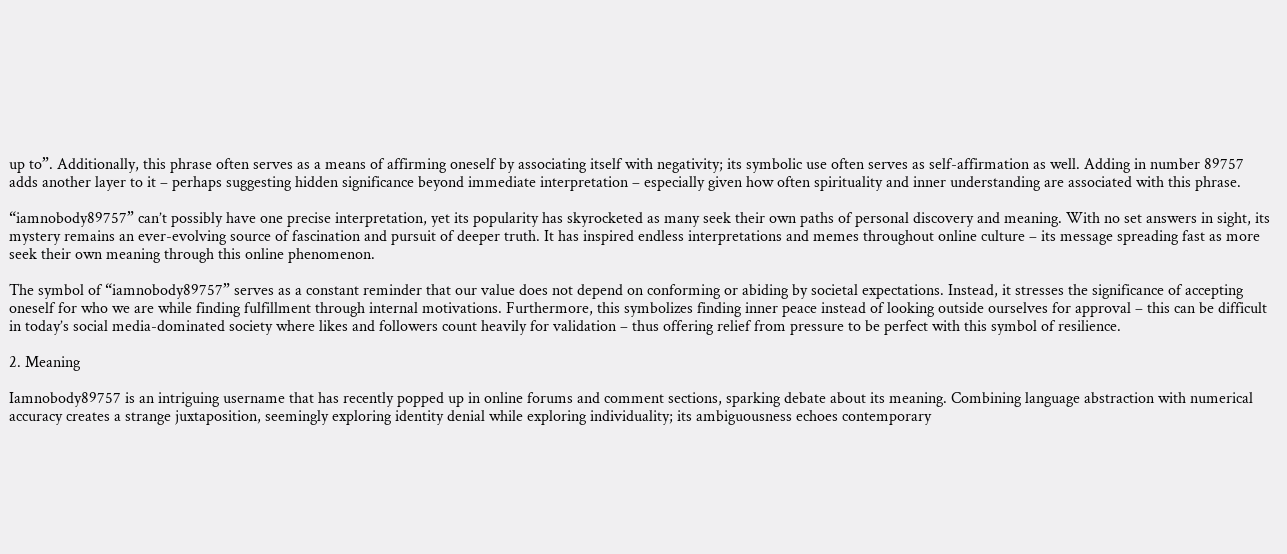up to”. Additionally, this phrase often serves as a means of affirming oneself by associating itself with negativity; its symbolic use often serves as self-affirmation as well. Adding in number 89757 adds another layer to it – perhaps suggesting hidden significance beyond immediate interpretation – especially given how often spirituality and inner understanding are associated with this phrase.

“iamnobody89757” can’t possibly have one precise interpretation, yet its popularity has skyrocketed as many seek their own paths of personal discovery and meaning. With no set answers in sight, its mystery remains an ever-evolving source of fascination and pursuit of deeper truth. It has inspired endless interpretations and memes throughout online culture – its message spreading fast as more seek their own meaning through this online phenomenon.

The symbol of “iamnobody89757” serves as a constant reminder that our value does not depend on conforming or abiding by societal expectations. Instead, it stresses the significance of accepting oneself for who we are while finding fulfillment through internal motivations. Furthermore, this symbolizes finding inner peace instead of looking outside ourselves for approval – this can be difficult in today’s social media-dominated society where likes and followers count heavily for validation – thus offering relief from pressure to be perfect with this symbol of resilience.

2. Meaning

Iamnobody89757 is an intriguing username that has recently popped up in online forums and comment sections, sparking debate about its meaning. Combining language abstraction with numerical accuracy creates a strange juxtaposition, seemingly exploring identity denial while exploring individuality; its ambiguousness echoes contemporary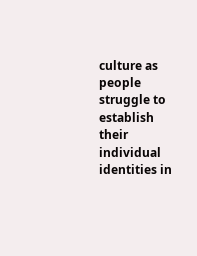culture as people struggle to establish their individual identities in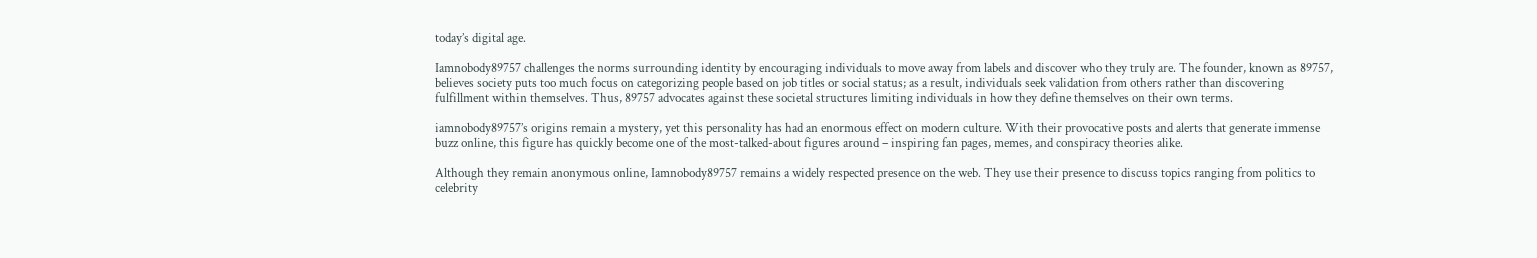today’s digital age.

Iamnobody89757 challenges the norms surrounding identity by encouraging individuals to move away from labels and discover who they truly are. The founder, known as 89757, believes society puts too much focus on categorizing people based on job titles or social status; as a result, individuals seek validation from others rather than discovering fulfillment within themselves. Thus, 89757 advocates against these societal structures limiting individuals in how they define themselves on their own terms.

iamnobody89757’s origins remain a mystery, yet this personality has had an enormous effect on modern culture. With their provocative posts and alerts that generate immense buzz online, this figure has quickly become one of the most-talked-about figures around – inspiring fan pages, memes, and conspiracy theories alike.

Although they remain anonymous online, Iamnobody89757 remains a widely respected presence on the web. They use their presence to discuss topics ranging from politics to celebrity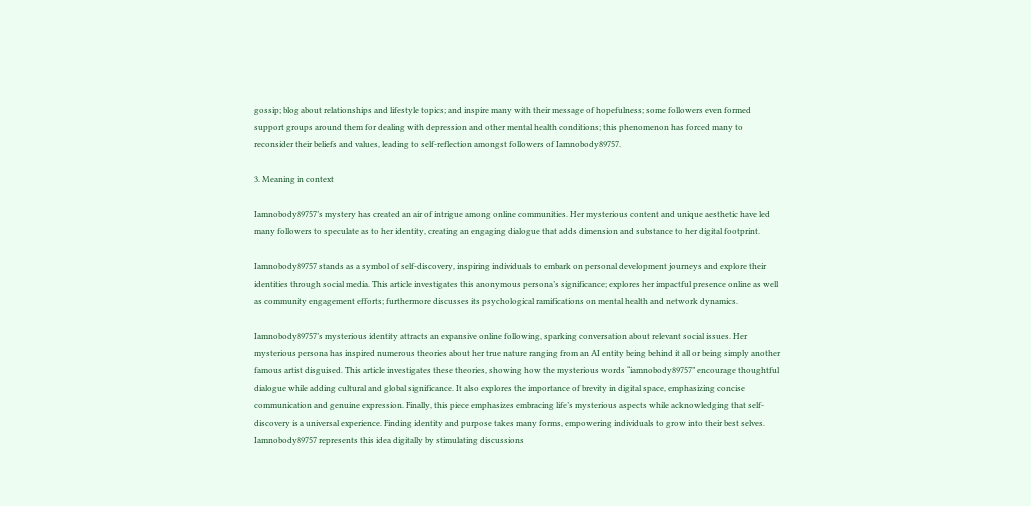gossip; blog about relationships and lifestyle topics; and inspire many with their message of hopefulness; some followers even formed support groups around them for dealing with depression and other mental health conditions; this phenomenon has forced many to reconsider their beliefs and values, leading to self-reflection amongst followers of Iamnobody89757.

3. Meaning in context

Iamnobody89757’s mystery has created an air of intrigue among online communities. Her mysterious content and unique aesthetic have led many followers to speculate as to her identity, creating an engaging dialogue that adds dimension and substance to her digital footprint.

Iamnobody89757 stands as a symbol of self-discovery, inspiring individuals to embark on personal development journeys and explore their identities through social media. This article investigates this anonymous persona’s significance; explores her impactful presence online as well as community engagement efforts; furthermore discusses its psychological ramifications on mental health and network dynamics.

Iamnobody89757’s mysterious identity attracts an expansive online following, sparking conversation about relevant social issues. Her mysterious persona has inspired numerous theories about her true nature ranging from an AI entity being behind it all or being simply another famous artist disguised. This article investigates these theories, showing how the mysterious words “iamnobody89757” encourage thoughtful dialogue while adding cultural and global significance. It also explores the importance of brevity in digital space, emphasizing concise communication and genuine expression. Finally, this piece emphasizes embracing life’s mysterious aspects while acknowledging that self-discovery is a universal experience. Finding identity and purpose takes many forms, empowering individuals to grow into their best selves. Iamnobody89757 represents this idea digitally by stimulating discussions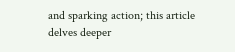and sparking action; this article delves deeper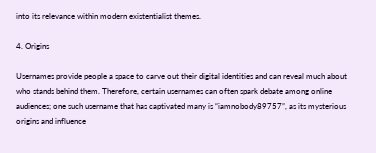into its relevance within modern existentialist themes.

4. Origins

Usernames provide people a space to carve out their digital identities and can reveal much about who stands behind them. Therefore, certain usernames can often spark debate among online audiences; one such username that has captivated many is “iamnobody89757”, as its mysterious origins and influence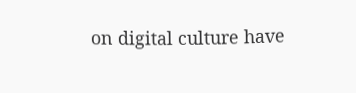on digital culture have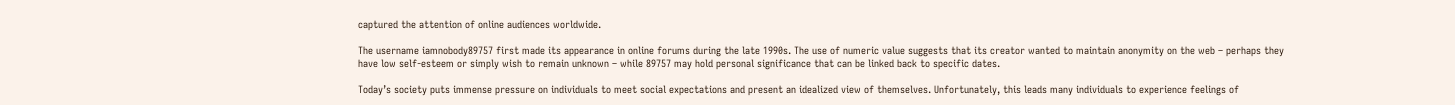captured the attention of online audiences worldwide.

The username iamnobody89757 first made its appearance in online forums during the late 1990s. The use of numeric value suggests that its creator wanted to maintain anonymity on the web – perhaps they have low self-esteem or simply wish to remain unknown – while 89757 may hold personal significance that can be linked back to specific dates.

Today’s society puts immense pressure on individuals to meet social expectations and present an idealized view of themselves. Unfortunately, this leads many individuals to experience feelings of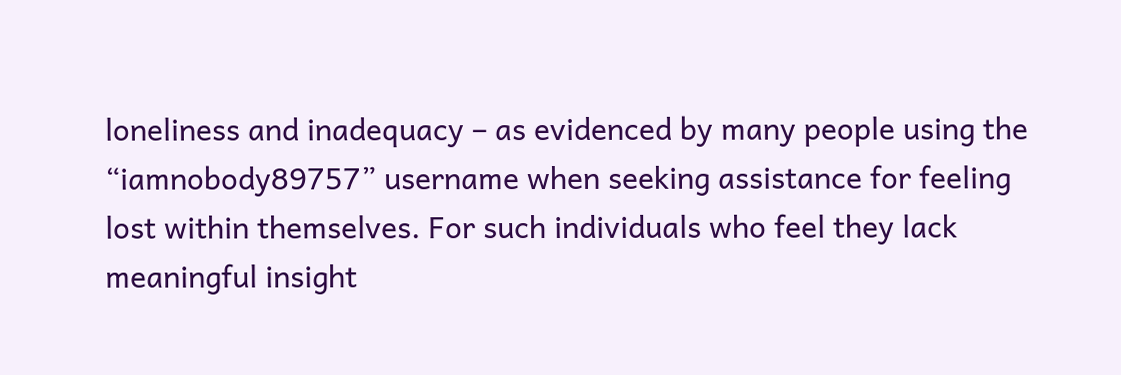loneliness and inadequacy – as evidenced by many people using the “iamnobody89757” username when seeking assistance for feeling lost within themselves. For such individuals who feel they lack meaningful insight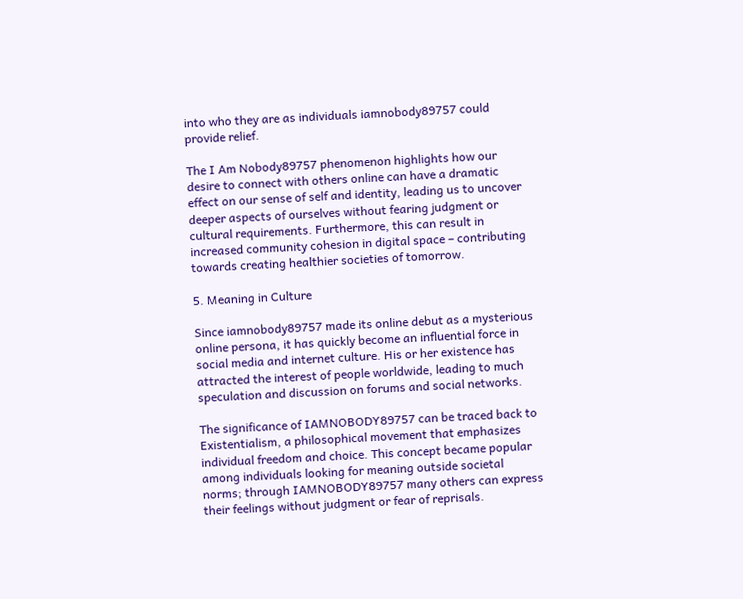into who they are as individuals iamnobody89757 could provide relief.

The I Am Nobody89757 phenomenon highlights how our desire to connect with others online can have a dramatic effect on our sense of self and identity, leading us to uncover deeper aspects of ourselves without fearing judgment or cultural requirements. Furthermore, this can result in increased community cohesion in digital space – contributing towards creating healthier societies of tomorrow.

5. Meaning in Culture

Since iamnobody89757 made its online debut as a mysterious online persona, it has quickly become an influential force in social media and internet culture. His or her existence has attracted the interest of people worldwide, leading to much speculation and discussion on forums and social networks.

The significance of IAMNOBODY89757 can be traced back to Existentialism, a philosophical movement that emphasizes individual freedom and choice. This concept became popular among individuals looking for meaning outside societal norms; through IAMNOBODY89757 many others can express their feelings without judgment or fear of reprisals.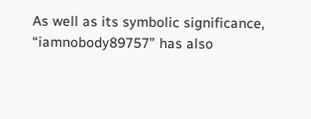As well as its symbolic significance, “iamnobody89757” has also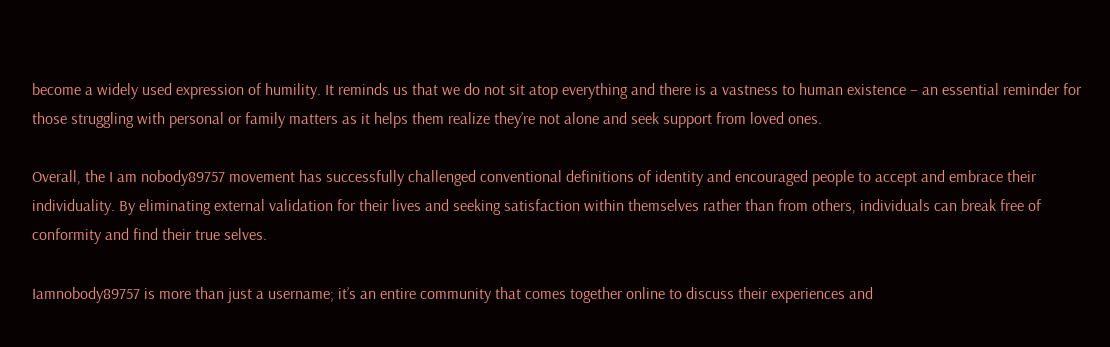become a widely used expression of humility. It reminds us that we do not sit atop everything and there is a vastness to human existence – an essential reminder for those struggling with personal or family matters as it helps them realize they’re not alone and seek support from loved ones.

Overall, the I am nobody89757 movement has successfully challenged conventional definitions of identity and encouraged people to accept and embrace their individuality. By eliminating external validation for their lives and seeking satisfaction within themselves rather than from others, individuals can break free of conformity and find their true selves.

Iamnobody89757 is more than just a username; it’s an entire community that comes together online to discuss their experiences and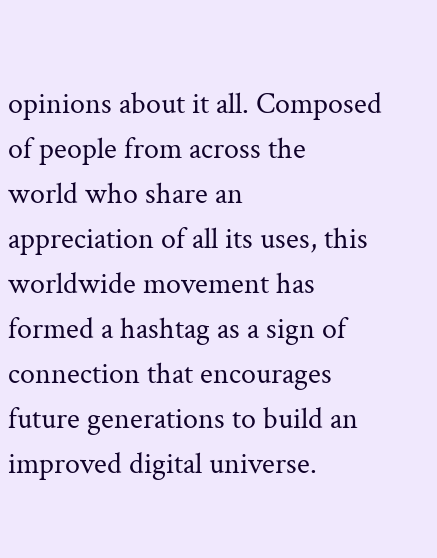opinions about it all. Composed of people from across the world who share an appreciation of all its uses, this worldwide movement has formed a hashtag as a sign of connection that encourages future generations to build an improved digital universe.